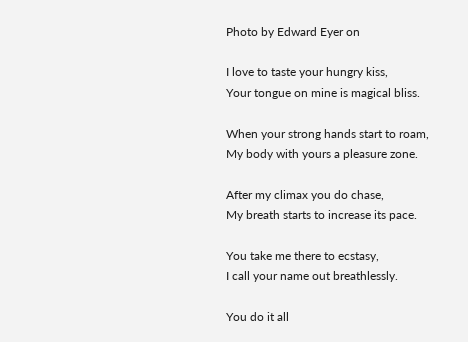Photo by Edward Eyer on

I love to taste your hungry kiss,
Your tongue on mine is magical bliss.

When your strong hands start to roam,
My body with yours a pleasure zone.

After my climax you do chase,
My breath starts to increase its pace.

You take me there to ecstasy,
I call your name out breathlessly.

You do it all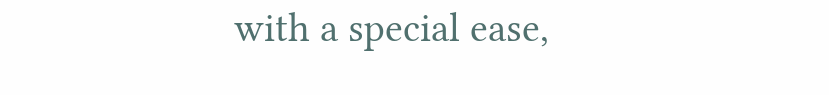with a special ease,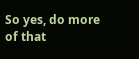So yes, do more of that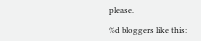please.

%d bloggers like this: